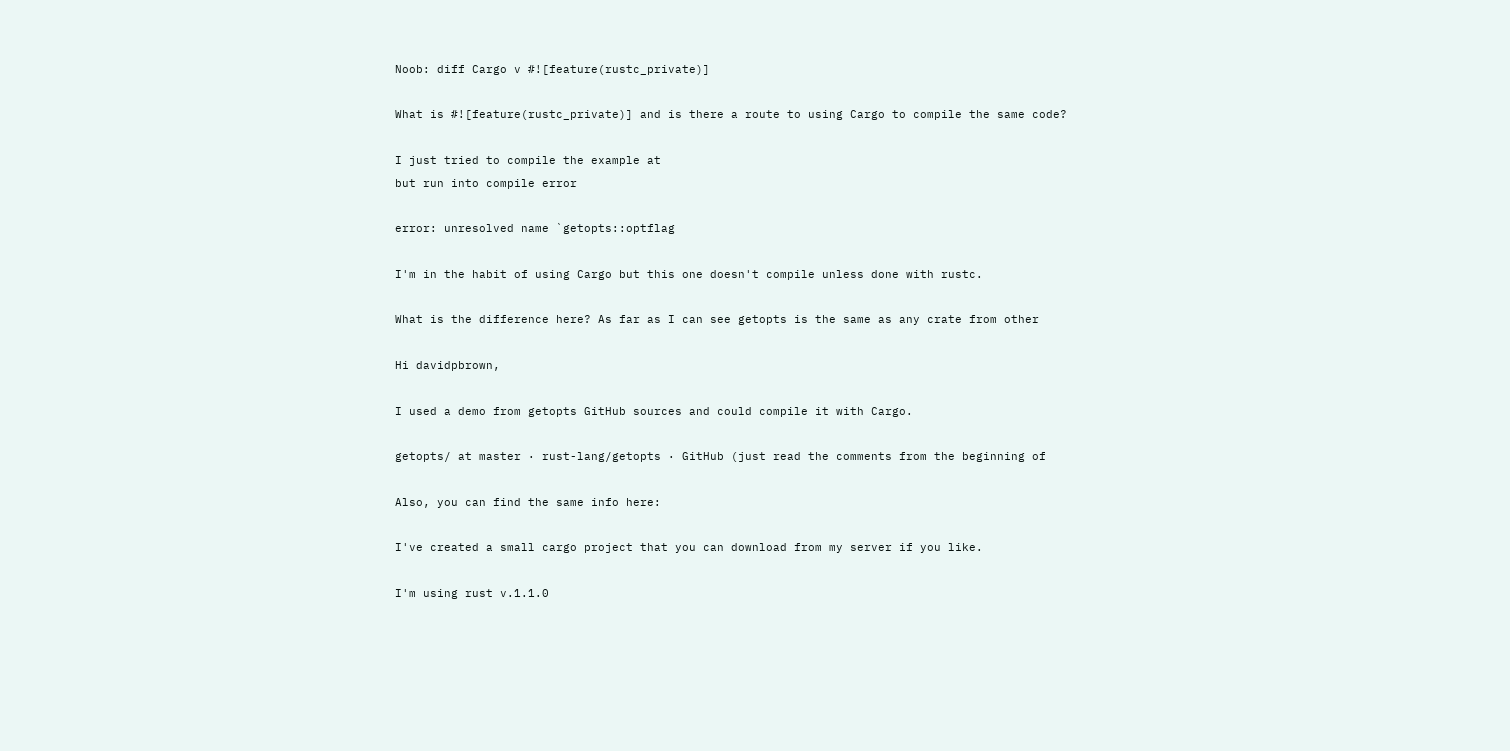Noob: diff Cargo v #![feature(rustc_private)]

What is #![feature(rustc_private)] and is there a route to using Cargo to compile the same code?

I just tried to compile the example at
but run into compile error

error: unresolved name `getopts::optflag

I'm in the habit of using Cargo but this one doesn't compile unless done with rustc.

What is the difference here? As far as I can see getopts is the same as any crate from other

Hi davidpbrown,

I used a demo from getopts GitHub sources and could compile it with Cargo.

getopts/ at master · rust-lang/getopts · GitHub (just read the comments from the beginning of

Also, you can find the same info here:

I've created a small cargo project that you can download from my server if you like.

I'm using rust v.1.1.0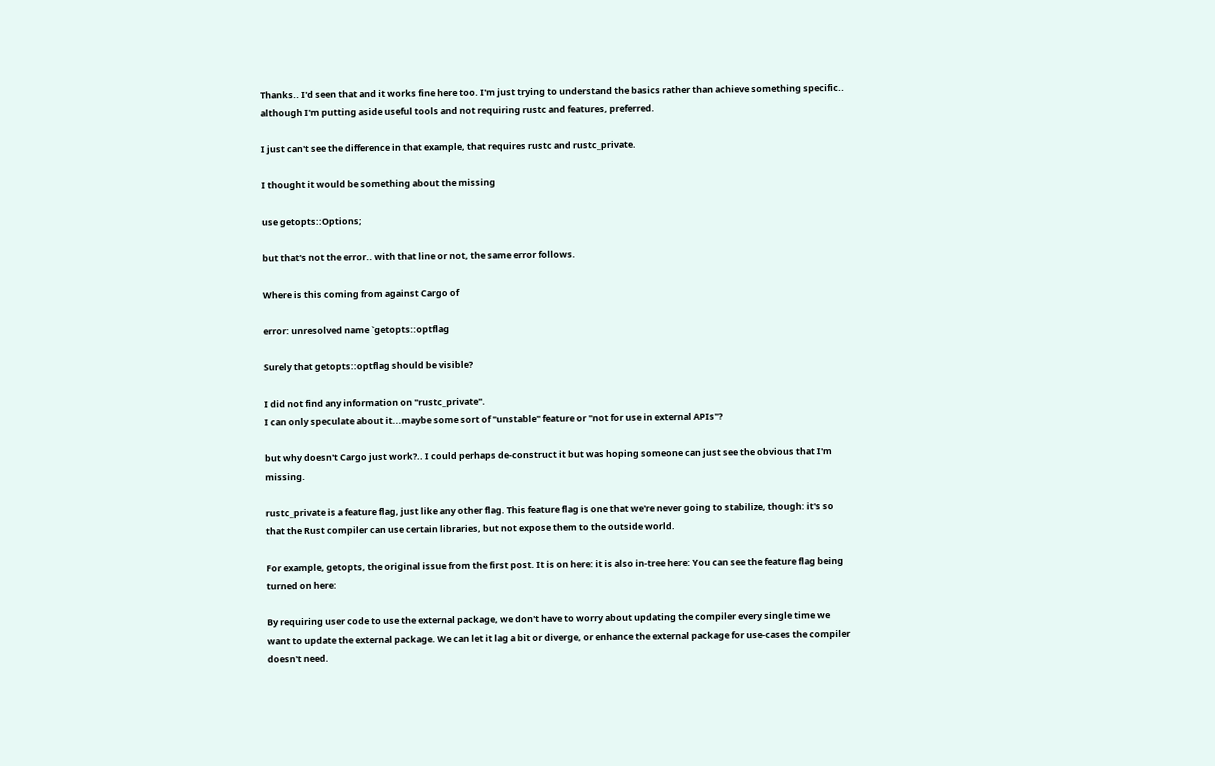Thanks.. I'd seen that and it works fine here too. I'm just trying to understand the basics rather than achieve something specific.. although I'm putting aside useful tools and not requiring rustc and features, preferred.

I just can't see the difference in that example, that requires rustc and rustc_private.

I thought it would be something about the missing

use getopts::Options;

but that's not the error.. with that line or not, the same error follows.

Where is this coming from against Cargo of

error: unresolved name `getopts::optflag

Surely that getopts::optflag should be visible?

I did not find any information on "rustc_private".
I can only speculate about it...maybe some sort of "unstable" feature or "not for use in external APIs"?

but why doesn't Cargo just work?.. I could perhaps de-construct it but was hoping someone can just see the obvious that I'm missing.

rustc_private is a feature flag, just like any other flag. This feature flag is one that we're never going to stabilize, though: it's so that the Rust compiler can use certain libraries, but not expose them to the outside world.

For example, getopts, the original issue from the first post. It is on here: it is also in-tree here: You can see the feature flag being turned on here:

By requiring user code to use the external package, we don't have to worry about updating the compiler every single time we want to update the external package. We can let it lag a bit or diverge, or enhance the external package for use-cases the compiler doesn't need.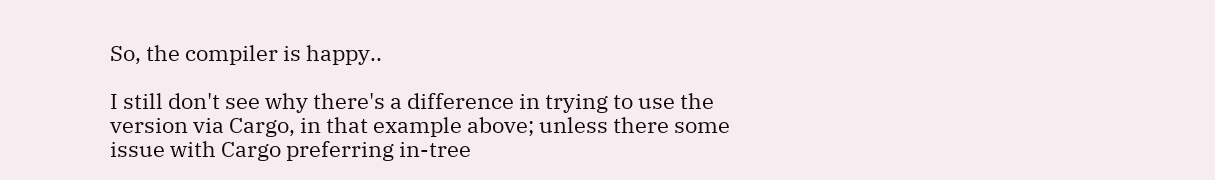So, the compiler is happy..

I still don't see why there's a difference in trying to use the version via Cargo, in that example above; unless there some issue with Cargo preferring in-tree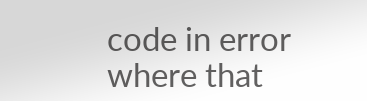code in error where that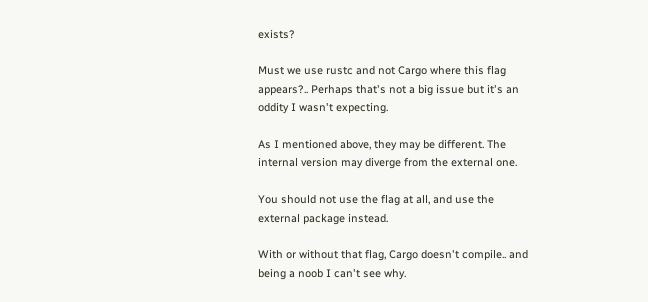exists?

Must we use rustc and not Cargo where this flag appears?.. Perhaps that's not a big issue but it's an oddity I wasn't expecting.

As I mentioned above, they may be different. The internal version may diverge from the external one.

You should not use the flag at all, and use the external package instead.

With or without that flag, Cargo doesn't compile.. and being a noob I can't see why.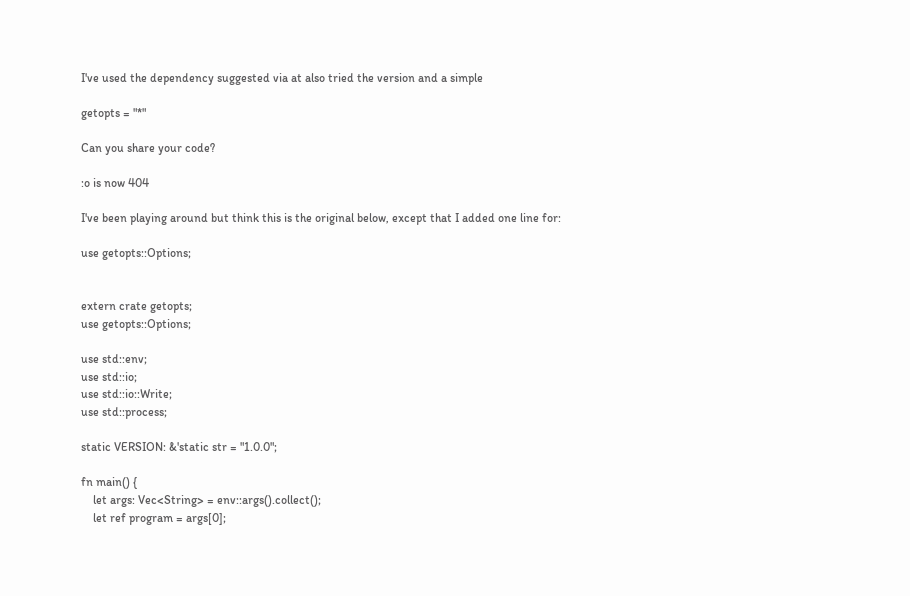I've used the dependency suggested via at also tried the version and a simple

getopts = "*"

Can you share your code?

:o is now 404

I've been playing around but think this is the original below, except that I added one line for:

use getopts::Options;


extern crate getopts;
use getopts::Options;

use std::env;
use std::io;
use std::io::Write;
use std::process;

static VERSION: &'static str = "1.0.0";

fn main() {
    let args: Vec<String> = env::args().collect();
    let ref program = args[0];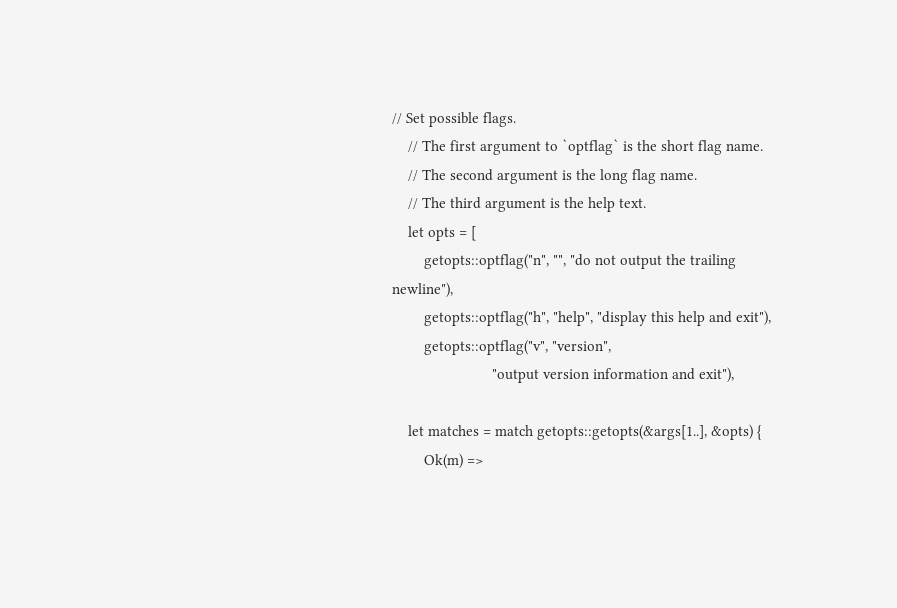// Set possible flags.
    // The first argument to `optflag` is the short flag name.
    // The second argument is the long flag name.
    // The third argument is the help text.
    let opts = [
        getopts::optflag("n", "", "do not output the trailing newline"),
        getopts::optflag("h", "help", "display this help and exit"),
        getopts::optflag("v", "version",
                         "output version information and exit"),

    let matches = match getopts::getopts(&args[1..], &opts) {
        Ok(m) =>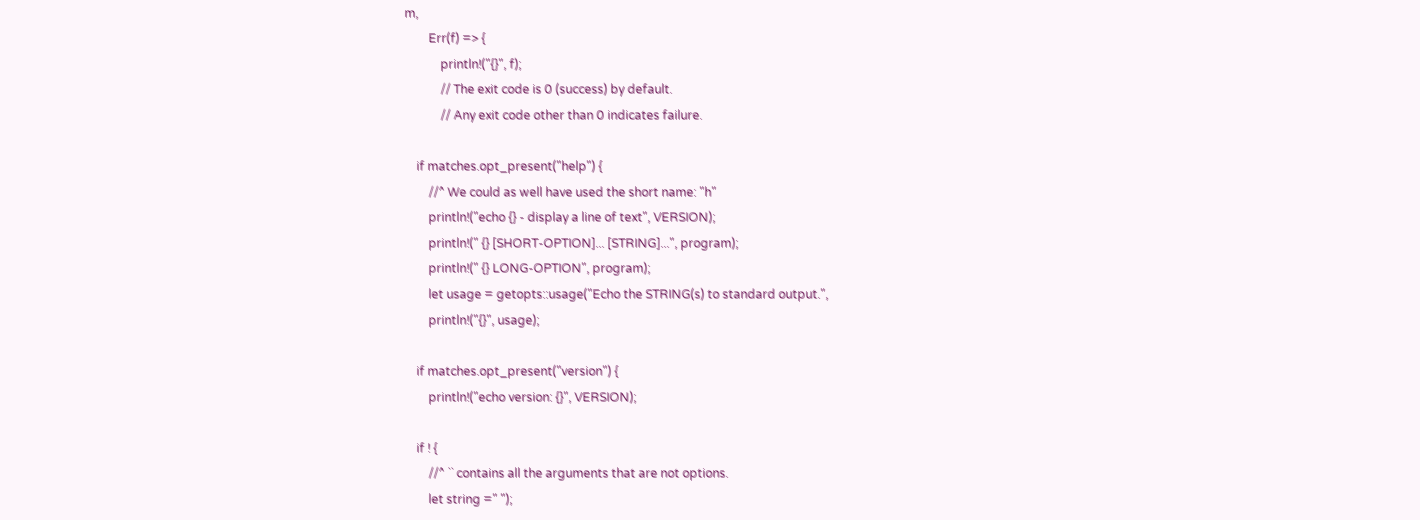m,
        Err(f) => {
            println!("{}", f);
            // The exit code is 0 (success) by default.
            // Any exit code other than 0 indicates failure.

    if matches.opt_present("help") {
        //^ We could as well have used the short name: "h"
        println!("echo {} - display a line of text", VERSION);
        println!(" {} [SHORT-OPTION]... [STRING]...", program);
        println!(" {} LONG-OPTION", program);
        let usage = getopts::usage("Echo the STRING(s) to standard output.",
        println!("{}", usage);

    if matches.opt_present("version") {
        println!("echo version: {}", VERSION);

    if ! {
        //^ `` contains all the arguments that are not options.
        let string =" ");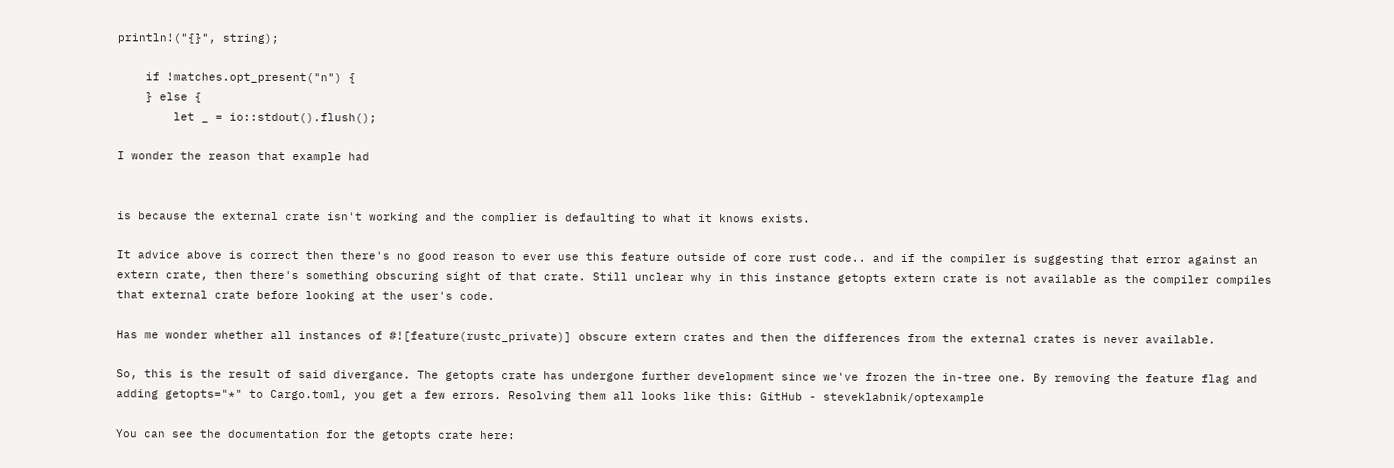println!("{}", string);

    if !matches.opt_present("n") {
    } else {
        let _ = io::stdout().flush();

I wonder the reason that example had


is because the external crate isn't working and the complier is defaulting to what it knows exists.

It advice above is correct then there's no good reason to ever use this feature outside of core rust code.. and if the compiler is suggesting that error against an extern crate, then there's something obscuring sight of that crate. Still unclear why in this instance getopts extern crate is not available as the compiler compiles that external crate before looking at the user's code.

Has me wonder whether all instances of #![feature(rustc_private)] obscure extern crates and then the differences from the external crates is never available.

So, this is the result of said divergance. The getopts crate has undergone further development since we've frozen the in-tree one. By removing the feature flag and adding getopts="*" to Cargo.toml, you get a few errors. Resolving them all looks like this: GitHub - steveklabnik/optexample

You can see the documentation for the getopts crate here: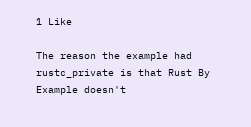1 Like

The reason the example had rustc_private is that Rust By Example doesn't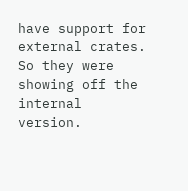have support for external crates. So they were showing off the internal version.